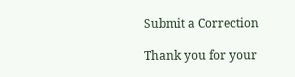Submit a Correction

Thank you for your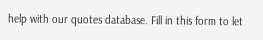help with our quotes database. Fill in this form to let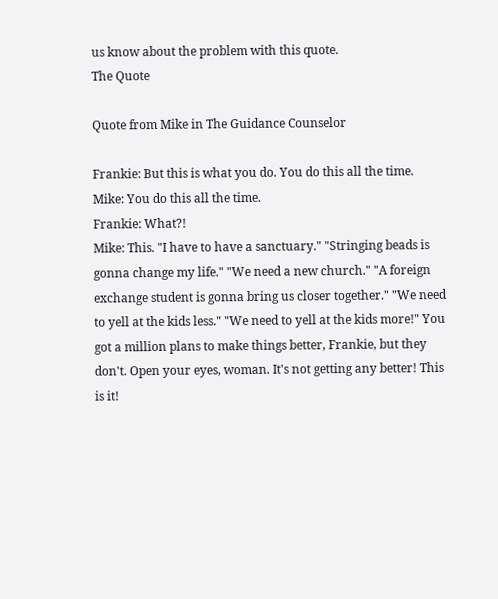us know about the problem with this quote.
The Quote

Quote from Mike in The Guidance Counselor

Frankie: But this is what you do. You do this all the time.
Mike: You do this all the time.
Frankie: What?!
Mike: This. "I have to have a sanctuary." "Stringing beads is gonna change my life." "We need a new church." "A foreign exchange student is gonna bring us closer together." "We need to yell at the kids less." "We need to yell at the kids more!" You got a million plans to make things better, Frankie, but they don't. Open your eyes, woman. It's not getting any better! This is it!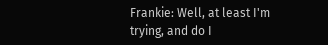Frankie: Well, at least I'm trying, and do I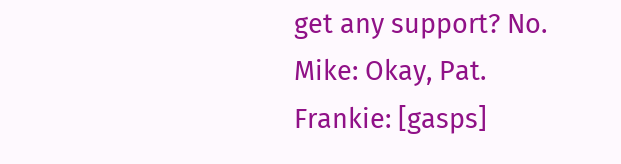get any support? No.
Mike: Okay, Pat.
Frankie: [gasps]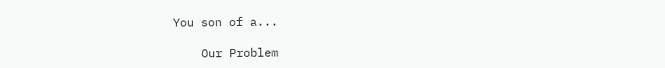You son of a...

    Our Problem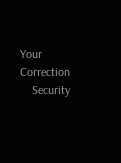Your Correction
    Security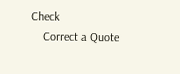Check
    Correct a Quote